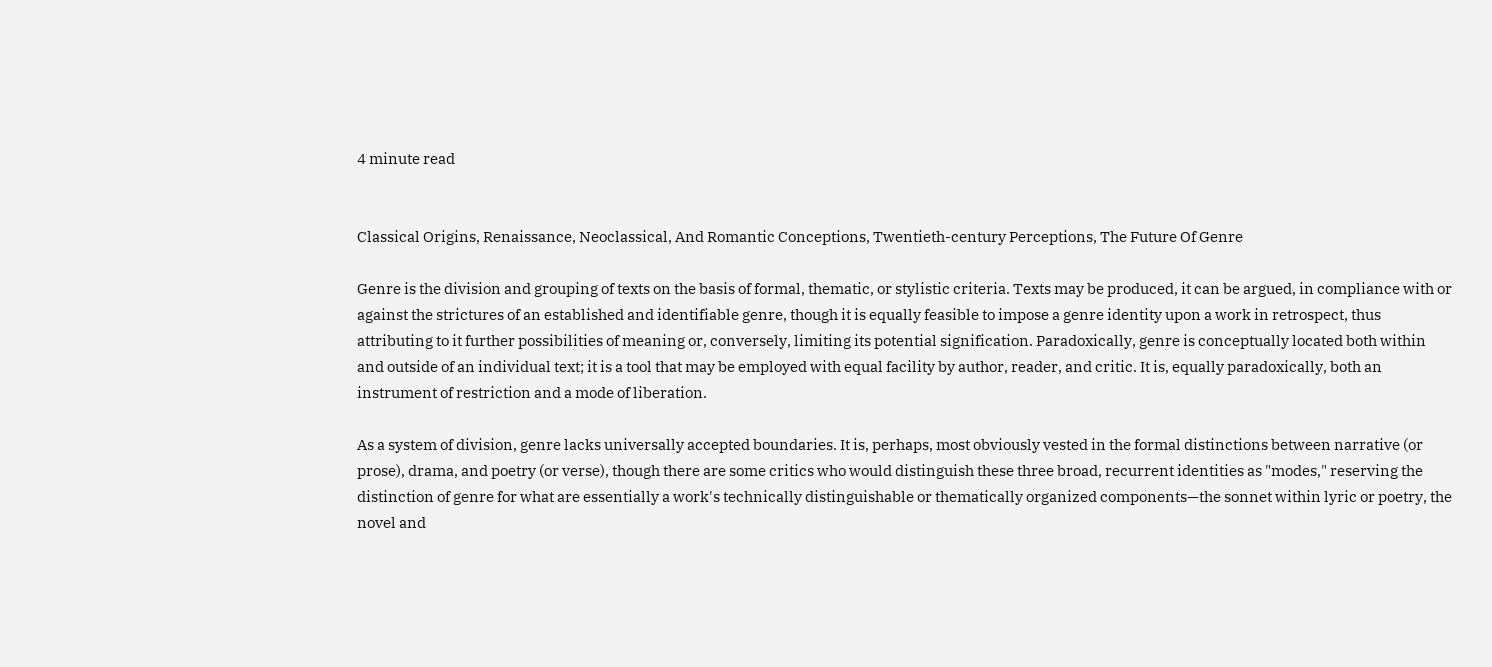4 minute read


Classical Origins, Renaissance, Neoclassical, And Romantic Conceptions, Twentieth-century Perceptions, The Future Of Genre

Genre is the division and grouping of texts on the basis of formal, thematic, or stylistic criteria. Texts may be produced, it can be argued, in compliance with or against the strictures of an established and identifiable genre, though it is equally feasible to impose a genre identity upon a work in retrospect, thus attributing to it further possibilities of meaning or, conversely, limiting its potential signification. Paradoxically, genre is conceptually located both within and outside of an individual text; it is a tool that may be employed with equal facility by author, reader, and critic. It is, equally paradoxically, both an instrument of restriction and a mode of liberation.

As a system of division, genre lacks universally accepted boundaries. It is, perhaps, most obviously vested in the formal distinctions between narrative (or prose), drama, and poetry (or verse), though there are some critics who would distinguish these three broad, recurrent identities as "modes," reserving the distinction of genre for what are essentially a work's technically distinguishable or thematically organized components—the sonnet within lyric or poetry, the novel and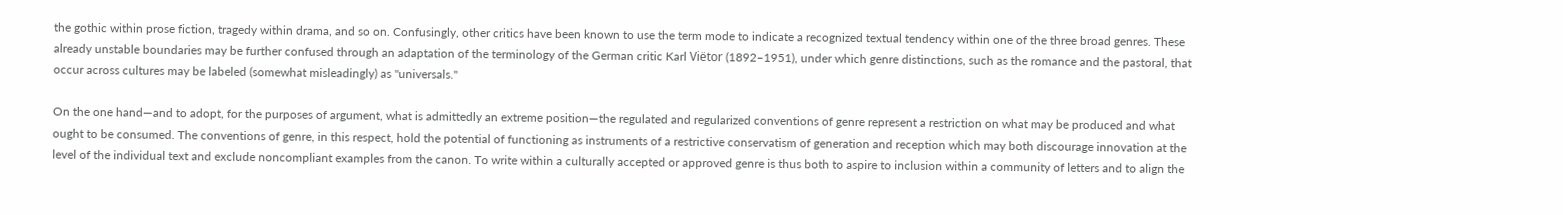the gothic within prose fiction, tragedy within drama, and so on. Confusingly, other critics have been known to use the term mode to indicate a recognized textual tendency within one of the three broad genres. These already unstable boundaries may be further confused through an adaptation of the terminology of the German critic Karl Viëtor (1892–1951), under which genre distinctions, such as the romance and the pastoral, that occur across cultures may be labeled (somewhat misleadingly) as "universals."

On the one hand—and to adopt, for the purposes of argument, what is admittedly an extreme position—the regulated and regularized conventions of genre represent a restriction on what may be produced and what ought to be consumed. The conventions of genre, in this respect, hold the potential of functioning as instruments of a restrictive conservatism of generation and reception which may both discourage innovation at the level of the individual text and exclude noncompliant examples from the canon. To write within a culturally accepted or approved genre is thus both to aspire to inclusion within a community of letters and to align the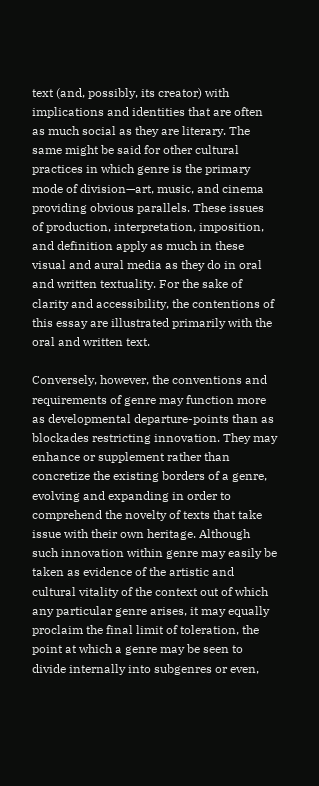text (and, possibly, its creator) with implications and identities that are often as much social as they are literary. The same might be said for other cultural practices in which genre is the primary mode of division—art, music, and cinema providing obvious parallels. These issues of production, interpretation, imposition, and definition apply as much in these visual and aural media as they do in oral and written textuality. For the sake of clarity and accessibility, the contentions of this essay are illustrated primarily with the oral and written text.

Conversely, however, the conventions and requirements of genre may function more as developmental departure-points than as blockades restricting innovation. They may enhance or supplement rather than concretize the existing borders of a genre, evolving and expanding in order to comprehend the novelty of texts that take issue with their own heritage. Although such innovation within genre may easily be taken as evidence of the artistic and cultural vitality of the context out of which any particular genre arises, it may equally proclaim the final limit of toleration, the point at which a genre may be seen to divide internally into subgenres or even,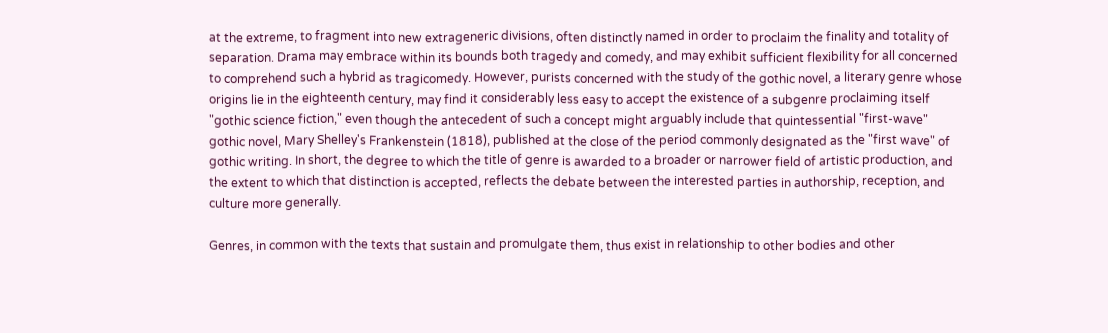at the extreme, to fragment into new extrageneric divisions, often distinctly named in order to proclaim the finality and totality of separation. Drama may embrace within its bounds both tragedy and comedy, and may exhibit sufficient flexibility for all concerned to comprehend such a hybrid as tragicomedy. However, purists concerned with the study of the gothic novel, a literary genre whose origins lie in the eighteenth century, may find it considerably less easy to accept the existence of a subgenre proclaiming itself "gothic science fiction," even though the antecedent of such a concept might arguably include that quintessential "first-wave" gothic novel, Mary Shelley's Frankenstein (1818), published at the close of the period commonly designated as the "first wave" of gothic writing. In short, the degree to which the title of genre is awarded to a broader or narrower field of artistic production, and the extent to which that distinction is accepted, reflects the debate between the interested parties in authorship, reception, and culture more generally.

Genres, in common with the texts that sustain and promulgate them, thus exist in relationship to other bodies and other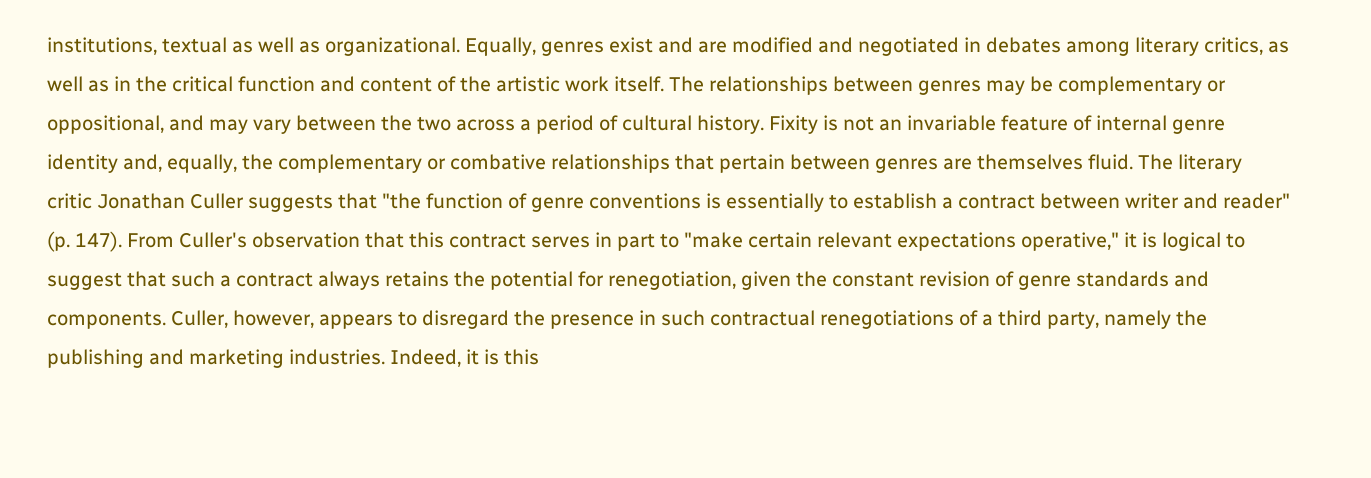institutions, textual as well as organizational. Equally, genres exist and are modified and negotiated in debates among literary critics, as well as in the critical function and content of the artistic work itself. The relationships between genres may be complementary or oppositional, and may vary between the two across a period of cultural history. Fixity is not an invariable feature of internal genre identity and, equally, the complementary or combative relationships that pertain between genres are themselves fluid. The literary critic Jonathan Culler suggests that "the function of genre conventions is essentially to establish a contract between writer and reader" (p. 147). From Culler's observation that this contract serves in part to "make certain relevant expectations operative," it is logical to suggest that such a contract always retains the potential for renegotiation, given the constant revision of genre standards and components. Culler, however, appears to disregard the presence in such contractual renegotiations of a third party, namely the publishing and marketing industries. Indeed, it is this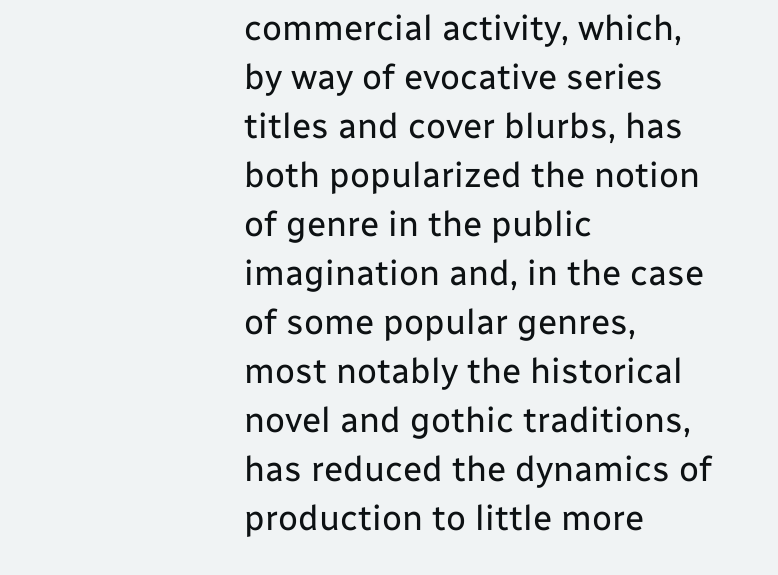commercial activity, which, by way of evocative series titles and cover blurbs, has both popularized the notion of genre in the public imagination and, in the case of some popular genres, most notably the historical novel and gothic traditions, has reduced the dynamics of production to little more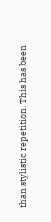than stylistic repetition. This has been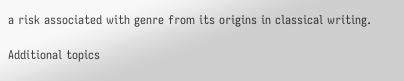a risk associated with genre from its origins in classical writing.

Additional topics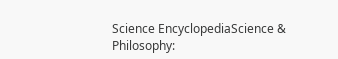Science EncyclopediaScience & Philosophy: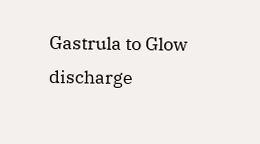Gastrula to Glow discharge